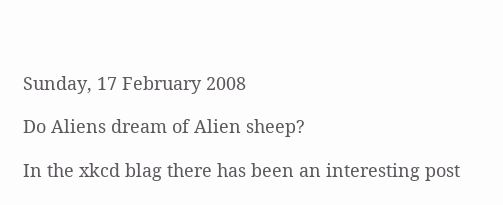Sunday, 17 February 2008

Do Aliens dream of Alien sheep?

In the xkcd blag there has been an interesting post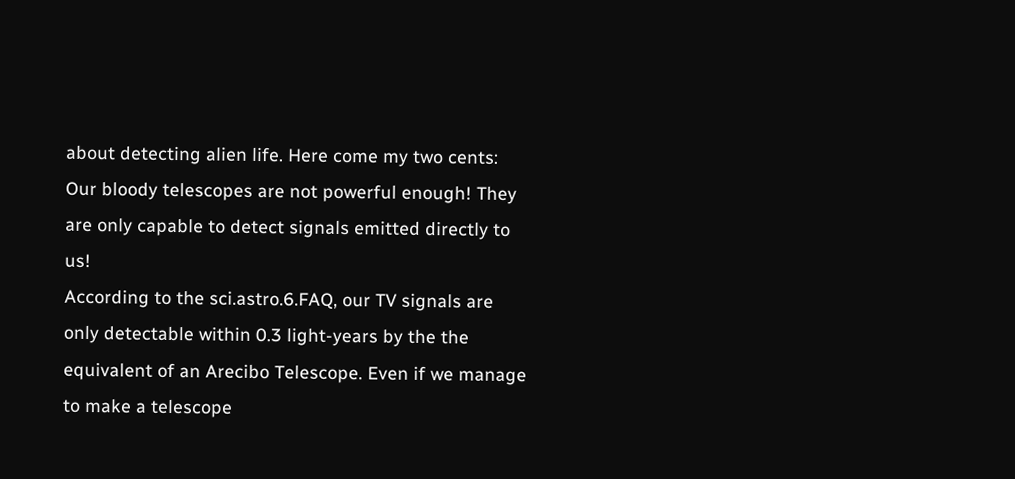about detecting alien life. Here come my two cents:
Our bloody telescopes are not powerful enough! They are only capable to detect signals emitted directly to us!
According to the sci.astro.6.FAQ, our TV signals are only detectable within 0.3 light-years by the the equivalent of an Arecibo Telescope. Even if we manage to make a telescope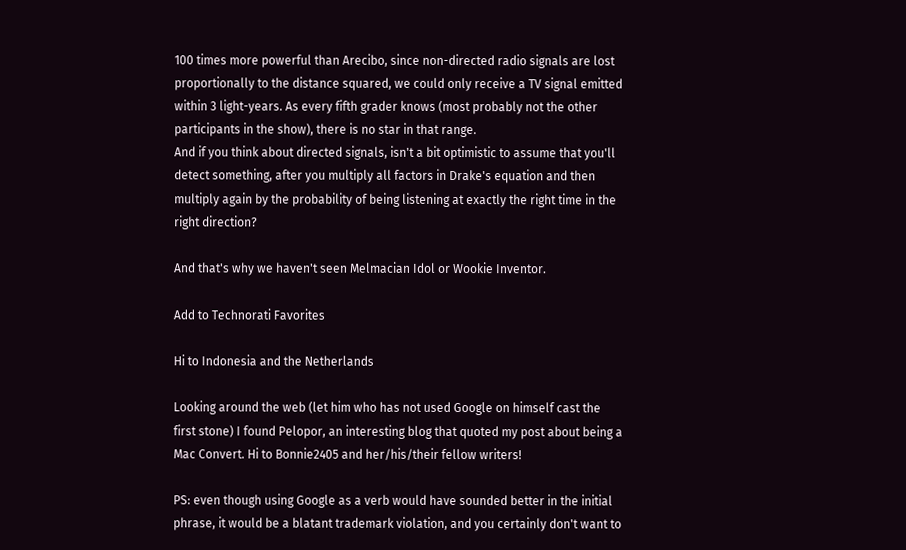100 times more powerful than Arecibo, since non-directed radio signals are lost proportionally to the distance squared, we could only receive a TV signal emitted within 3 light-years. As every fifth grader knows (most probably not the other participants in the show), there is no star in that range.
And if you think about directed signals, isn't a bit optimistic to assume that you'll detect something, after you multiply all factors in Drake's equation and then multiply again by the probability of being listening at exactly the right time in the right direction?

And that's why we haven't seen Melmacian Idol or Wookie Inventor.

Add to Technorati Favorites

Hi to Indonesia and the Netherlands

Looking around the web (let him who has not used Google on himself cast the first stone) I found Pelopor, an interesting blog that quoted my post about being a Mac Convert. Hi to Bonnie2405 and her/his/their fellow writers!

PS: even though using Google as a verb would have sounded better in the initial phrase, it would be a blatant trademark violation, and you certainly don't want to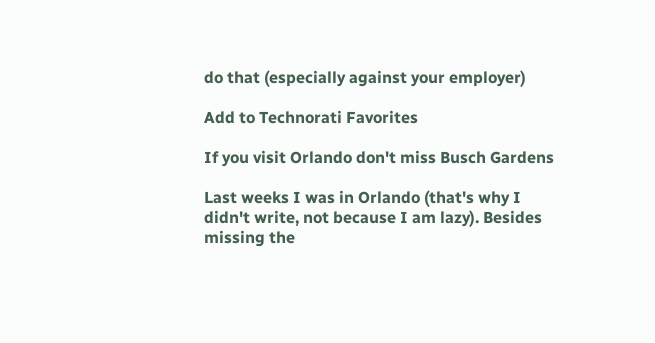do that (especially against your employer)

Add to Technorati Favorites

If you visit Orlando don't miss Busch Gardens

Last weeks I was in Orlando (that's why I didn't write, not because I am lazy). Besides missing the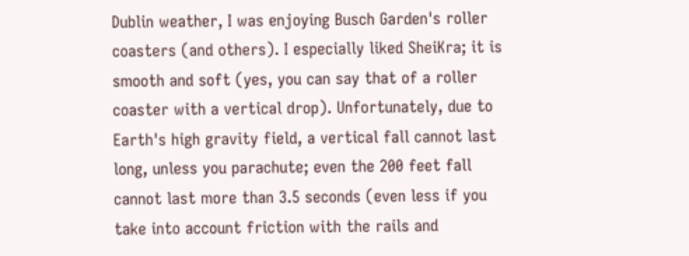Dublin weather, I was enjoying Busch Garden's roller coasters (and others). I especially liked SheiKra; it is smooth and soft (yes, you can say that of a roller coaster with a vertical drop). Unfortunately, due to Earth's high gravity field, a vertical fall cannot last long, unless you parachute; even the 200 feet fall cannot last more than 3.5 seconds (even less if you take into account friction with the rails and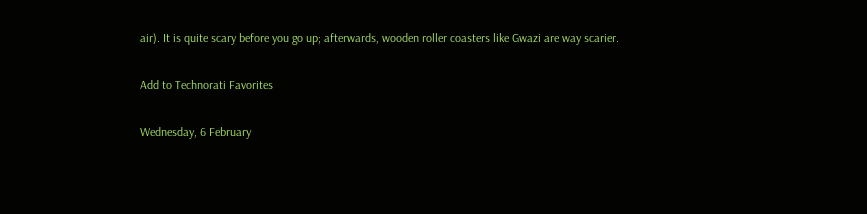air). It is quite scary before you go up; afterwards, wooden roller coasters like Gwazi are way scarier.

Add to Technorati Favorites

Wednesday, 6 February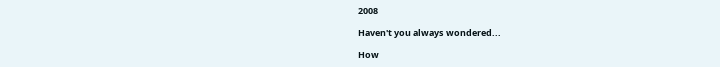2008

Haven't you always wondered...

How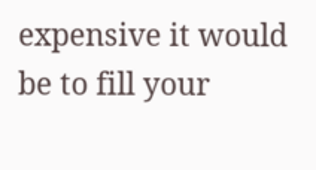expensive it would be to fill your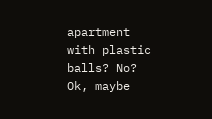apartment with plastic balls? No?
Ok, maybe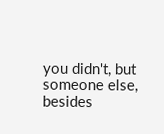you didn't, but someone else, besides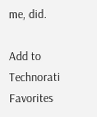me, did.

Add to Technorati Favorites